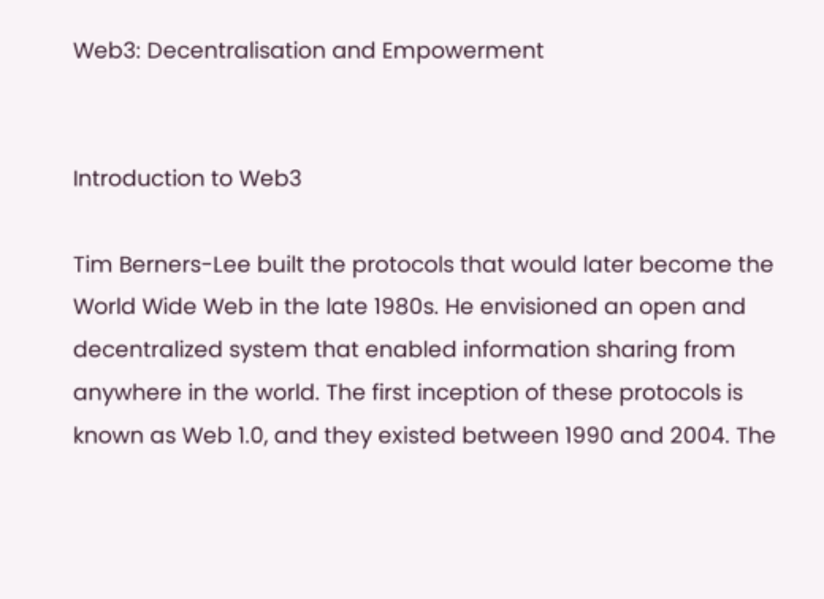Web3: Decentralisation and Empowerment


Introduction to Web3

Tim Berners-Lee built the protocols that would later become the World Wide Web in the late 1980s. He envisioned an open and decentralized system that enabled information sharing from anywhere in the world. The first inception of these protocols is known as Web 1.0, and they existed between 1990 and 2004. The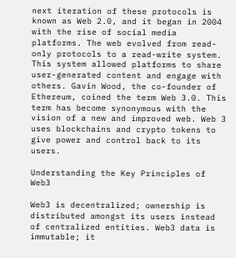next iteration of these protocols is known as Web 2.0, and it began in 2004 with the rise of social media platforms. The web evolved from read-only protocols to a read-write system. This system allowed platforms to share user-generated content and engage with others. Gavin Wood, the co-founder of Ethereum, coined the term Web 3.0. This term has become synonymous with the vision of a new and improved web. Web 3 uses blockchains and crypto tokens to give power and control back to its users.

Understanding the Key Principles of Web3

Web3 is decentralized; ownership is distributed amongst its users instead of centralized entities. Web3 data is immutable; it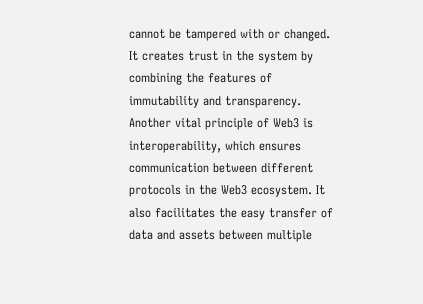cannot be tampered with or changed. It creates trust in the system by combining the features of immutability and transparency. Another vital principle of Web3 is interoperability, which ensures communication between different protocols in the Web3 ecosystem. It also facilitates the easy transfer of data and assets between multiple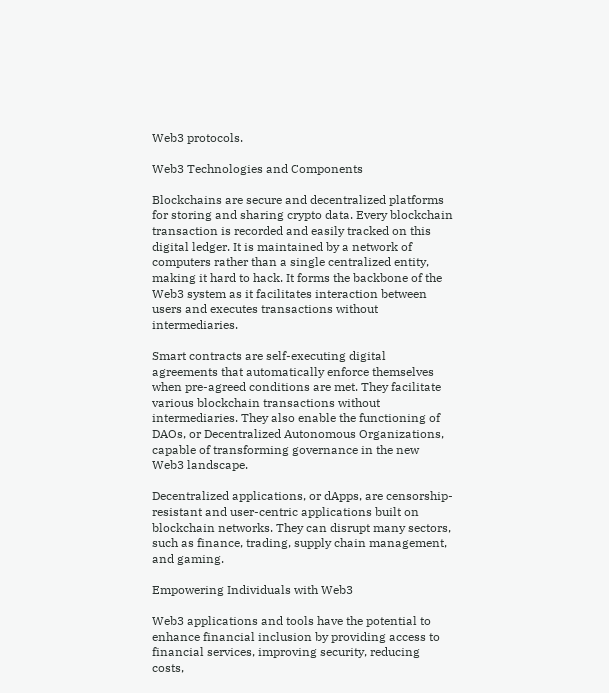Web3 protocols.

Web3 Technologies and Components

Blockchains are secure and decentralized platforms for storing and sharing crypto data. Every blockchain transaction is recorded and easily tracked on this digital ledger. It is maintained by a network of computers rather than a single centralized entity, making it hard to hack. It forms the backbone of the Web3 system as it facilitates interaction between users and executes transactions without intermediaries.

Smart contracts are self-executing digital agreements that automatically enforce themselves when pre-agreed conditions are met. They facilitate various blockchain transactions without intermediaries. They also enable the functioning of DAOs, or Decentralized Autonomous Organizations, capable of transforming governance in the new Web3 landscape.

Decentralized applications, or dApps, are censorship-resistant and user-centric applications built on blockchain networks. They can disrupt many sectors, such as finance, trading, supply chain management, and gaming.

Empowering Individuals with Web3

Web3 applications and tools have the potential to enhance financial inclusion by providing access to financial services, improving security, reducing costs,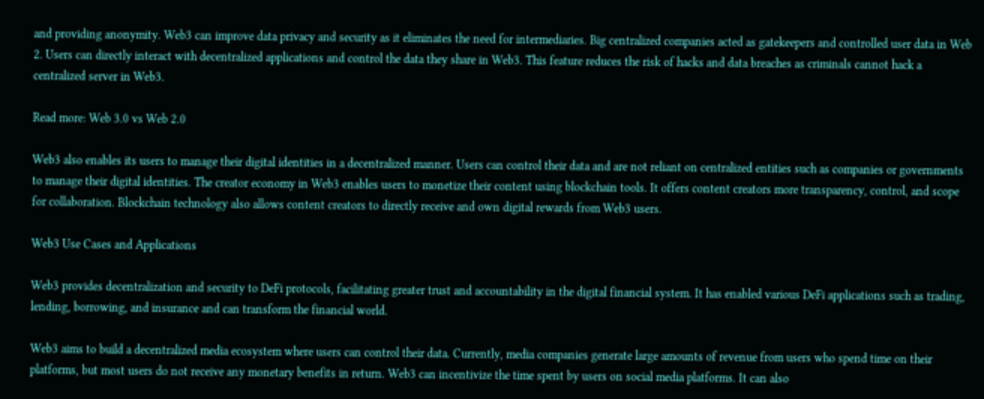and providing anonymity. Web3 can improve data privacy and security as it eliminates the need for intermediaries. Big centralized companies acted as gatekeepers and controlled user data in Web 2. Users can directly interact with decentralized applications and control the data they share in Web3. This feature reduces the risk of hacks and data breaches as criminals cannot hack a centralized server in Web3.

Read more: Web 3.0 vs Web 2.0

Web3 also enables its users to manage their digital identities in a decentralized manner. Users can control their data and are not reliant on centralized entities such as companies or governments to manage their digital identities. The creator economy in Web3 enables users to monetize their content using blockchain tools. It offers content creators more transparency, control, and scope for collaboration. Blockchain technology also allows content creators to directly receive and own digital rewards from Web3 users.

Web3 Use Cases and Applications

Web3 provides decentralization and security to DeFi protocols, facilitating greater trust and accountability in the digital financial system. It has enabled various DeFi applications such as trading, lending, borrowing, and insurance and can transform the financial world.

Web3 aims to build a decentralized media ecosystem where users can control their data. Currently, media companies generate large amounts of revenue from users who spend time on their platforms, but most users do not receive any monetary benefits in return. Web3 can incentivize the time spent by users on social media platforms. It can also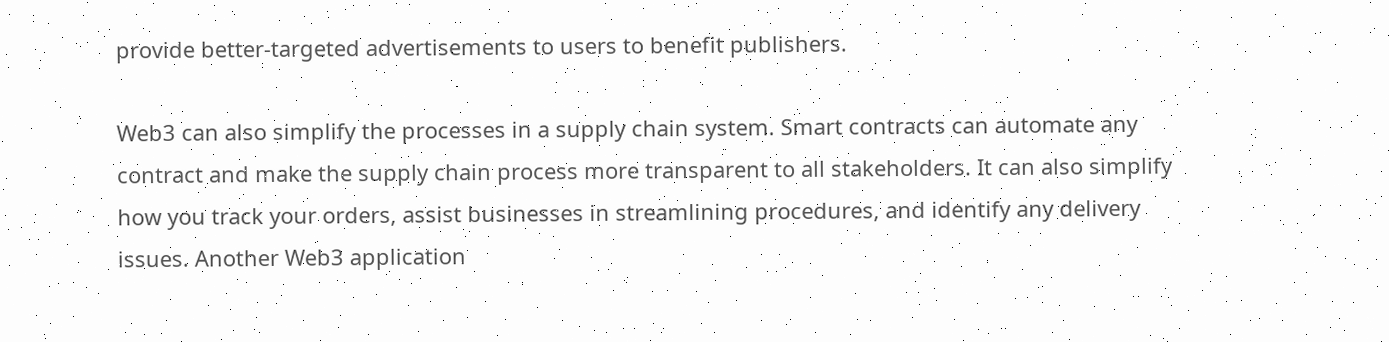provide better-targeted advertisements to users to benefit publishers.

Web3 can also simplify the processes in a supply chain system. Smart contracts can automate any contract and make the supply chain process more transparent to all stakeholders. It can also simplify how you track your orders, assist businesses in streamlining procedures, and identify any delivery issues. Another Web3 application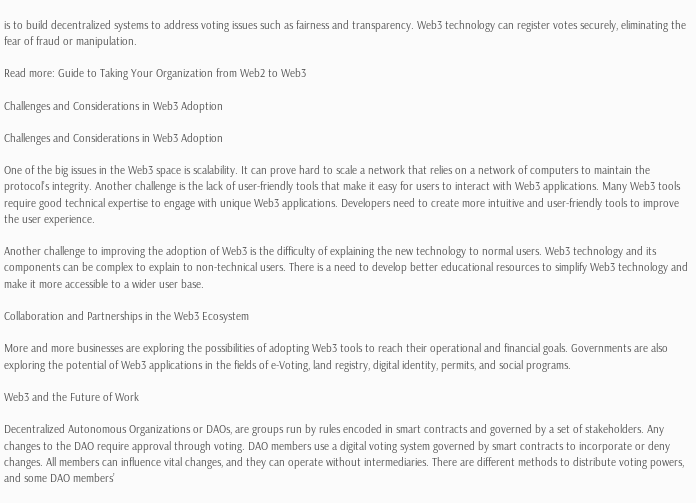is to build decentralized systems to address voting issues such as fairness and transparency. Web3 technology can register votes securely, eliminating the fear of fraud or manipulation.

Read more: Guide to Taking Your Organization from Web2 to Web3

Challenges and Considerations in Web3 Adoption

Challenges and Considerations in Web3 Adoption

One of the big issues in the Web3 space is scalability. It can prove hard to scale a network that relies on a network of computers to maintain the protocol’s integrity. Another challenge is the lack of user-friendly tools that make it easy for users to interact with Web3 applications. Many Web3 tools require good technical expertise to engage with unique Web3 applications. Developers need to create more intuitive and user-friendly tools to improve the user experience.

Another challenge to improving the adoption of Web3 is the difficulty of explaining the new technology to normal users. Web3 technology and its components can be complex to explain to non-technical users. There is a need to develop better educational resources to simplify Web3 technology and make it more accessible to a wider user base.

Collaboration and Partnerships in the Web3 Ecosystem

More and more businesses are exploring the possibilities of adopting Web3 tools to reach their operational and financial goals. Governments are also exploring the potential of Web3 applications in the fields of e-Voting, land registry, digital identity, permits, and social programs.

Web3 and the Future of Work

Decentralized Autonomous Organizations or DAOs, are groups run by rules encoded in smart contracts and governed by a set of stakeholders. Any changes to the DAO require approval through voting. DAO members use a digital voting system governed by smart contracts to incorporate or deny changes. All members can influence vital changes, and they can operate without intermediaries. There are different methods to distribute voting powers, and some DAO members’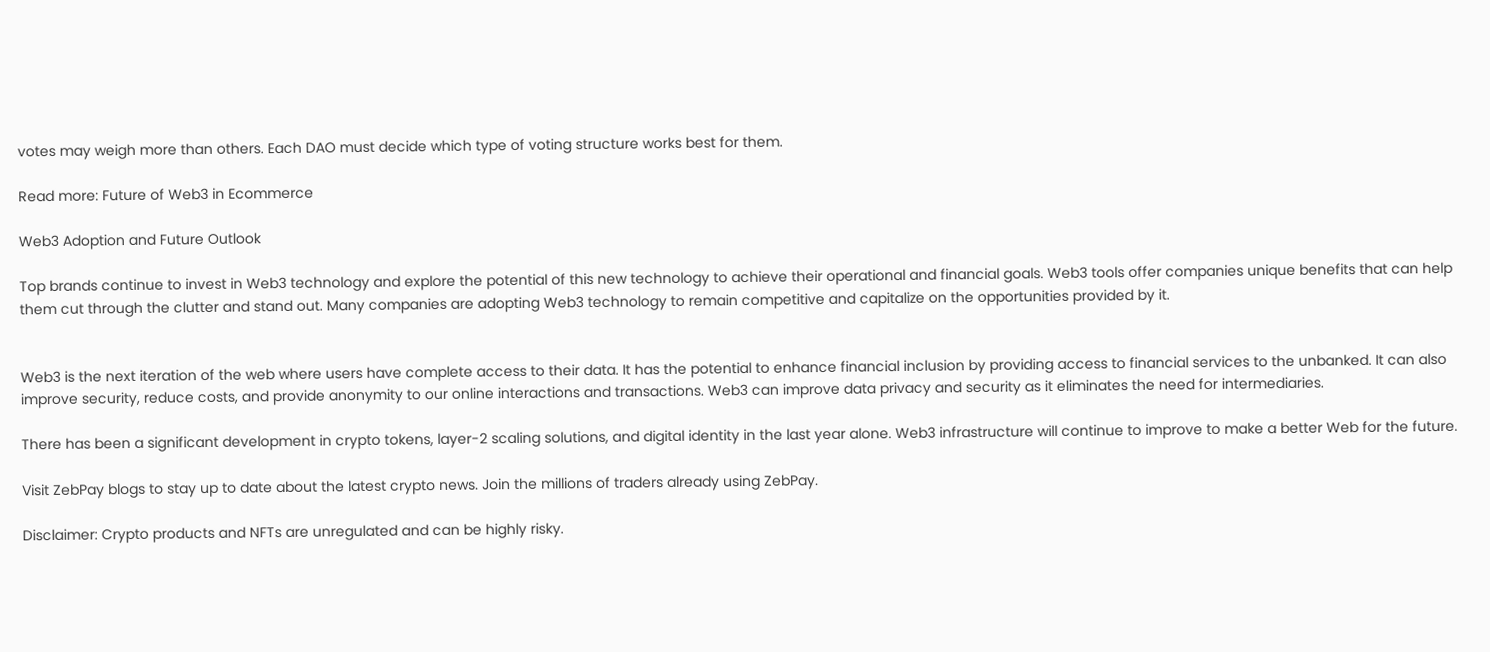votes may weigh more than others. Each DAO must decide which type of voting structure works best for them.

Read more: Future of Web3 in Ecommerce

Web3 Adoption and Future Outlook

Top brands continue to invest in Web3 technology and explore the potential of this new technology to achieve their operational and financial goals. Web3 tools offer companies unique benefits that can help them cut through the clutter and stand out. Many companies are adopting Web3 technology to remain competitive and capitalize on the opportunities provided by it.


Web3 is the next iteration of the web where users have complete access to their data. It has the potential to enhance financial inclusion by providing access to financial services to the unbanked. It can also improve security, reduce costs, and provide anonymity to our online interactions and transactions. Web3 can improve data privacy and security as it eliminates the need for intermediaries.

There has been a significant development in crypto tokens, layer-2 scaling solutions, and digital identity in the last year alone. Web3 infrastructure will continue to improve to make a better Web for the future.

Visit ZebPay blogs to stay up to date about the latest crypto news. Join the millions of traders already using ZebPay.

Disclaimer: Crypto products and NFTs are unregulated and can be highly risky.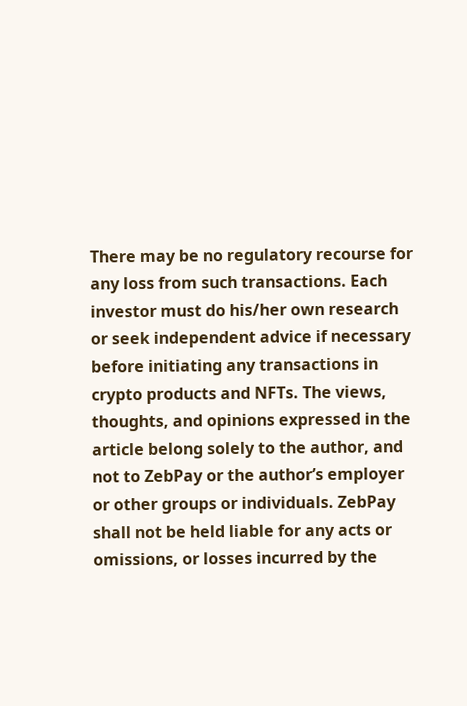There may be no regulatory recourse for any loss from such transactions. Each investor must do his/her own research or seek independent advice if necessary before initiating any transactions in crypto products and NFTs. The views, thoughts, and opinions expressed in the article belong solely to the author, and not to ZebPay or the author’s employer or other groups or individuals. ZebPay shall not be held liable for any acts or omissions, or losses incurred by the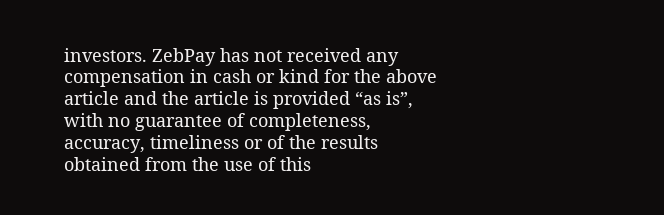investors. ZebPay has not received any compensation in cash or kind for the above article and the article is provided “as is”, with no guarantee of completeness, accuracy, timeliness or of the results obtained from the use of this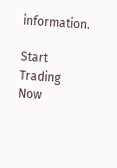information.

Start Trading Now